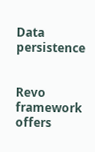Data persistence


Revo framework offers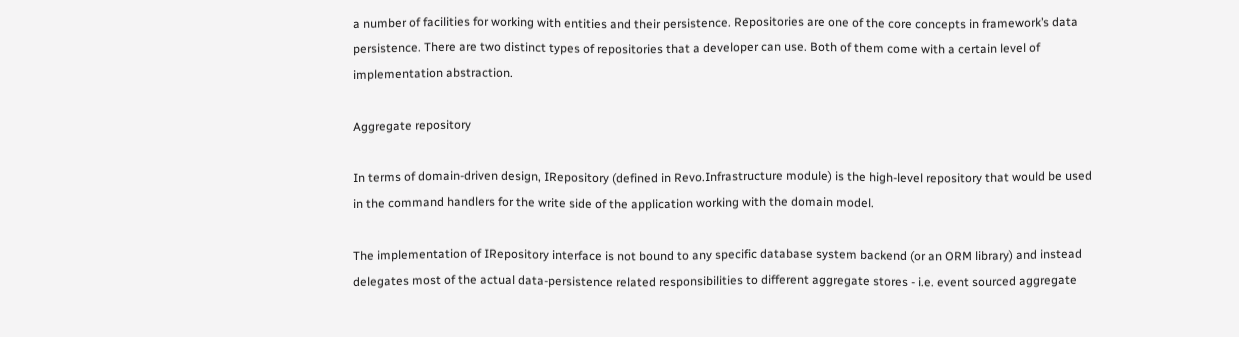a number of facilities for working with entities and their persistence. Repositories are one of the core concepts in framework’s data persistence. There are two distinct types of repositories that a developer can use. Both of them come with a certain level of implementation abstraction.

Aggregate repository

In terms of domain-driven design, IRepository (defined in Revo.Infrastructure module) is the high-level repository that would be used in the command handlers for the write side of the application working with the domain model.

The implementation of IRepository interface is not bound to any specific database system backend (or an ORM library) and instead delegates most of the actual data-persistence related responsibilities to different aggregate stores - i.e. event sourced aggregate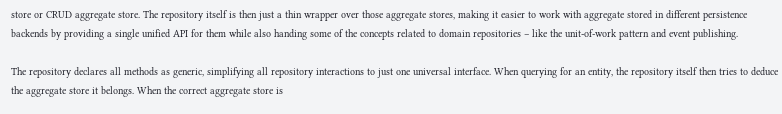store or CRUD aggregate store. The repository itself is then just a thin wrapper over those aggregate stores, making it easier to work with aggregate stored in different persistence backends by providing a single unified API for them while also handing some of the concepts related to domain repositories – like the unit-of-work pattern and event publishing.

The repository declares all methods as generic, simplifying all repository interactions to just one universal interface. When querying for an entity, the repository itself then tries to deduce the aggregate store it belongs. When the correct aggregate store is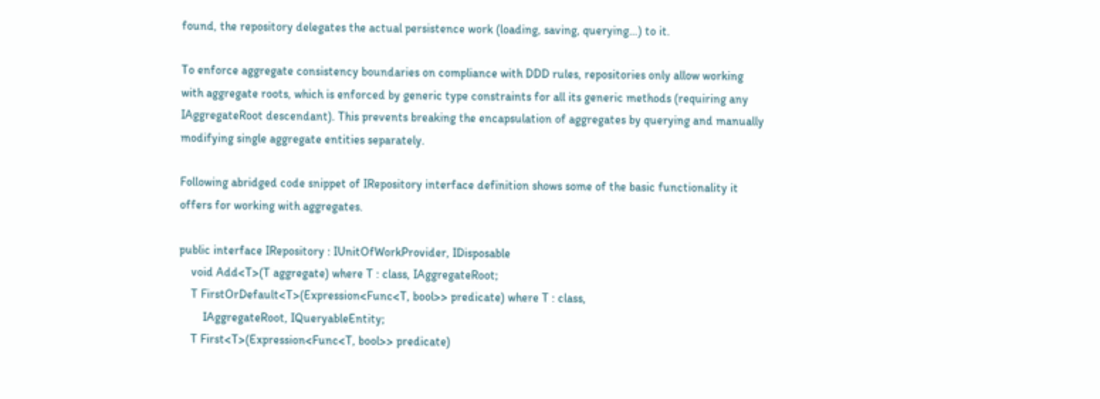found, the repository delegates the actual persistence work (loading, saving, querying…) to it.

To enforce aggregate consistency boundaries on compliance with DDD rules, repositories only allow working with aggregate roots, which is enforced by generic type constraints for all its generic methods (requiring any IAggregateRoot descendant). This prevents breaking the encapsulation of aggregates by querying and manually modifying single aggregate entities separately.

Following abridged code snippet of IRepository interface definition shows some of the basic functionality it offers for working with aggregates.

public interface IRepository : IUnitOfWorkProvider, IDisposable
    void Add<T>(T aggregate) where T : class, IAggregateRoot;
    T FirstOrDefault<T>(Expression<Func<T, bool>> predicate) where T : class,
        IAggregateRoot, IQueryableEntity;
    T First<T>(Expression<Func<T, bool>> predicate)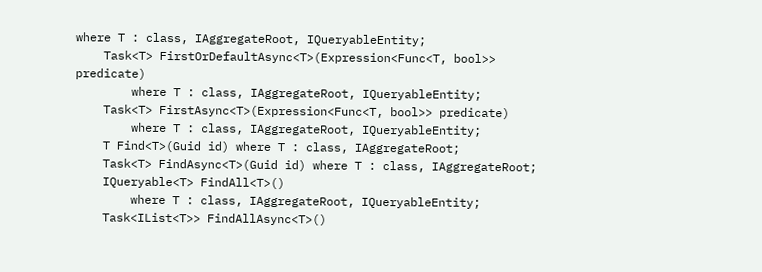where T : class, IAggregateRoot, IQueryableEntity;
    Task<T> FirstOrDefaultAsync<T>(Expression<Func<T, bool>> predicate)
        where T : class, IAggregateRoot, IQueryableEntity;
    Task<T> FirstAsync<T>(Expression<Func<T, bool>> predicate)
        where T : class, IAggregateRoot, IQueryableEntity;
    T Find<T>(Guid id) where T : class, IAggregateRoot;
    Task<T> FindAsync<T>(Guid id) where T : class, IAggregateRoot;
    IQueryable<T> FindAll<T>()
        where T : class, IAggregateRoot, IQueryableEntity;
    Task<IList<T>> FindAllAsync<T>()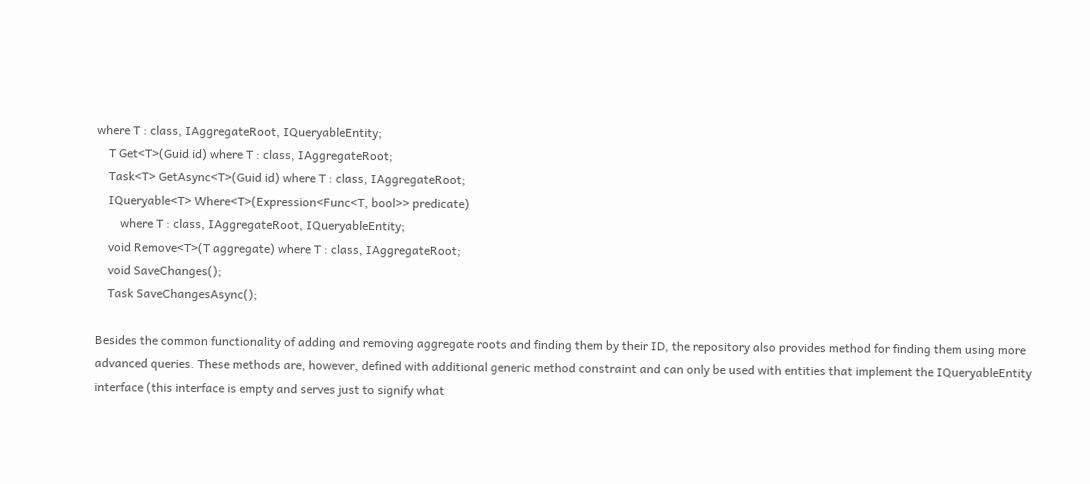where T : class, IAggregateRoot, IQueryableEntity;
    T Get<T>(Guid id) where T : class, IAggregateRoot;
    Task<T> GetAsync<T>(Guid id) where T : class, IAggregateRoot;
    IQueryable<T> Where<T>(Expression<Func<T, bool>> predicate)
        where T : class, IAggregateRoot, IQueryableEntity;
    void Remove<T>(T aggregate) where T : class, IAggregateRoot;
    void SaveChanges();
    Task SaveChangesAsync();

Besides the common functionality of adding and removing aggregate roots and finding them by their ID, the repository also provides method for finding them using more advanced queries. These methods are, however, defined with additional generic method constraint and can only be used with entities that implement the IQueryableEntity interface (this interface is empty and serves just to signify what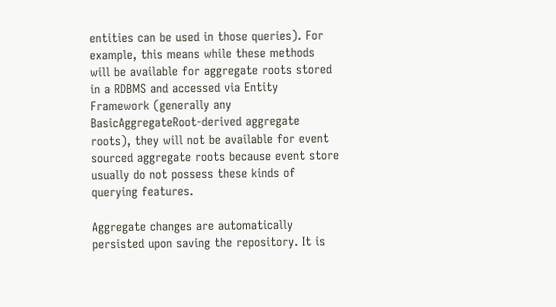entities can be used in those queries). For example, this means while these methods will be available for aggregate roots stored in a RDBMS and accessed via Entity Framework (generally any BasicAggregateRoot-derived aggregate roots), they will not be available for event sourced aggregate roots because event store usually do not possess these kinds of querying features.

Aggregate changes are automatically persisted upon saving the repository. It is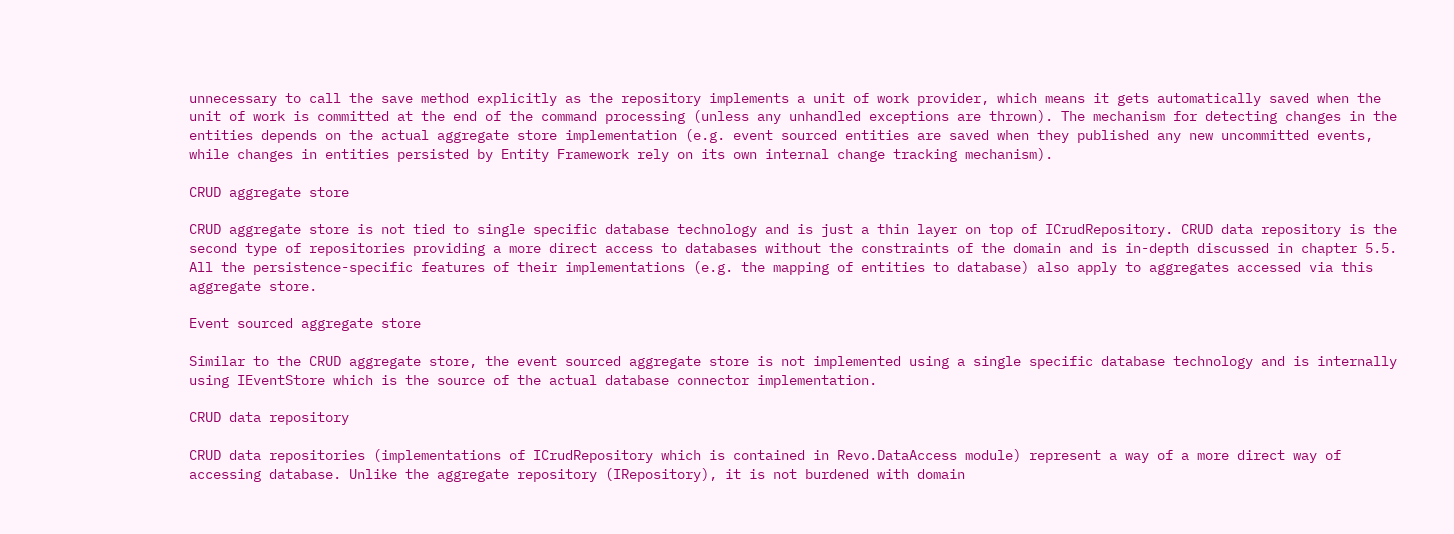unnecessary to call the save method explicitly as the repository implements a unit of work provider, which means it gets automatically saved when the unit of work is committed at the end of the command processing (unless any unhandled exceptions are thrown). The mechanism for detecting changes in the entities depends on the actual aggregate store implementation (e.g. event sourced entities are saved when they published any new uncommitted events, while changes in entities persisted by Entity Framework rely on its own internal change tracking mechanism).

CRUD aggregate store

CRUD aggregate store is not tied to single specific database technology and is just a thin layer on top of ICrudRepository. CRUD data repository is the second type of repositories providing a more direct access to databases without the constraints of the domain and is in-depth discussed in chapter 5.5. All the persistence-specific features of their implementations (e.g. the mapping of entities to database) also apply to aggregates accessed via this aggregate store.

Event sourced aggregate store

Similar to the CRUD aggregate store, the event sourced aggregate store is not implemented using a single specific database technology and is internally using IEventStore which is the source of the actual database connector implementation.

CRUD data repository

CRUD data repositories (implementations of ICrudRepository which is contained in Revo.DataAccess module) represent a way of a more direct way of accessing database. Unlike the aggregate repository (IRepository), it is not burdened with domain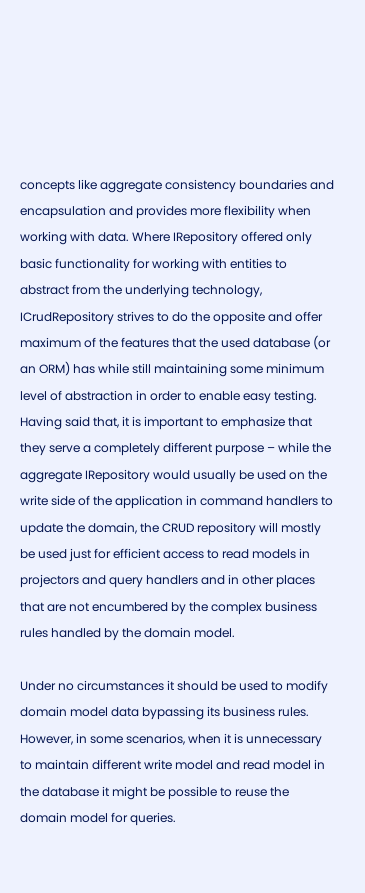concepts like aggregate consistency boundaries and encapsulation and provides more flexibility when working with data. Where IRepository offered only basic functionality for working with entities to abstract from the underlying technology, ICrudRepository strives to do the opposite and offer maximum of the features that the used database (or an ORM) has while still maintaining some minimum level of abstraction in order to enable easy testing. Having said that, it is important to emphasize that they serve a completely different purpose – while the aggregate IRepository would usually be used on the write side of the application in command handlers to update the domain, the CRUD repository will mostly be used just for efficient access to read models in projectors and query handlers and in other places that are not encumbered by the complex business rules handled by the domain model.

Under no circumstances it should be used to modify domain model data bypassing its business rules. However, in some scenarios, when it is unnecessary to maintain different write model and read model in the database it might be possible to reuse the domain model for queries.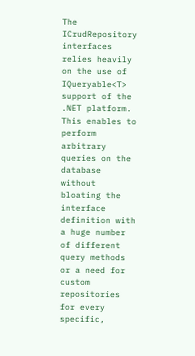The ICrudRepository interfaces relies heavily on the use of IQueryable<T> support of the .NET platform. This enables to perform arbitrary queries on the database without bloating the interface definition with a huge number of different query methods or a need for custom repositories for every specific,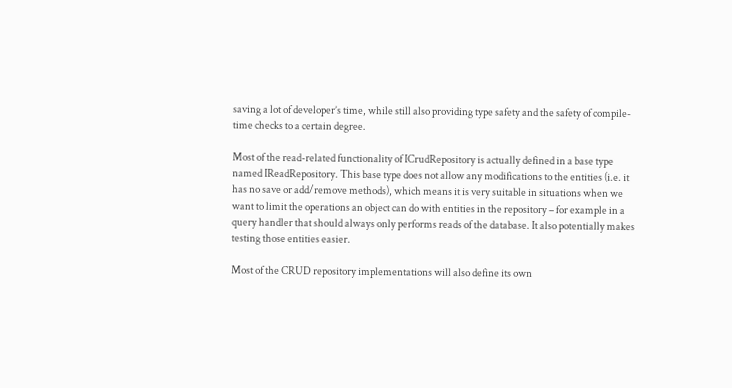saving a lot of developer’s time, while still also providing type safety and the safety of compile-time checks to a certain degree.

Most of the read-related functionality of ICrudRepository is actually defined in a base type named IReadRepository. This base type does not allow any modifications to the entities (i.e. it has no save or add/remove methods), which means it is very suitable in situations when we want to limit the operations an object can do with entities in the repository – for example in a query handler that should always only performs reads of the database. It also potentially makes testing those entities easier.

Most of the CRUD repository implementations will also define its own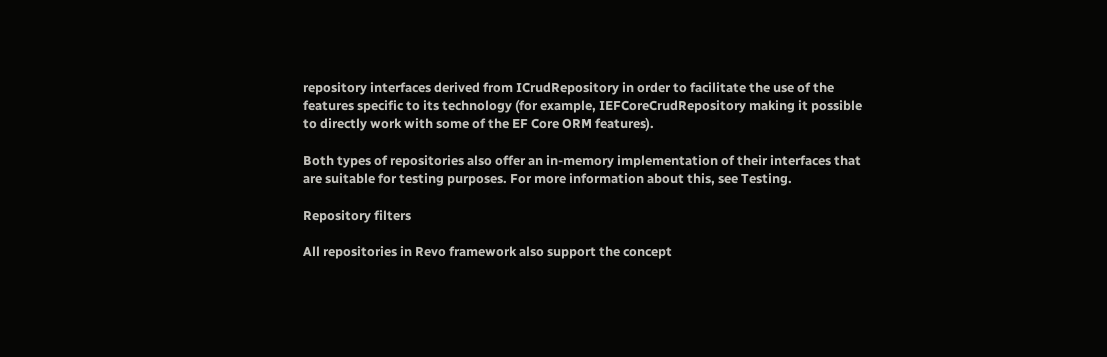repository interfaces derived from ICrudRepository in order to facilitate the use of the features specific to its technology (for example, IEFCoreCrudRepository making it possible to directly work with some of the EF Core ORM features).

Both types of repositories also offer an in-memory implementation of their interfaces that are suitable for testing purposes. For more information about this, see Testing.

Repository filters

All repositories in Revo framework also support the concept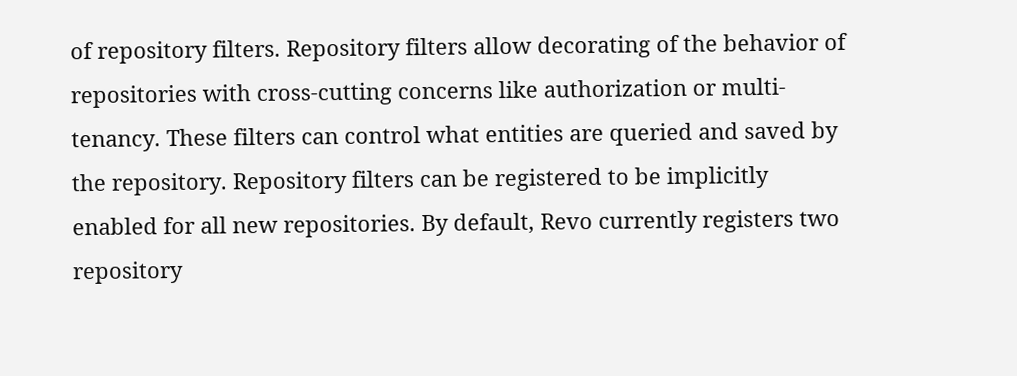of repository filters. Repository filters allow decorating of the behavior of repositories with cross-cutting concerns like authorization or multi-tenancy. These filters can control what entities are queried and saved by the repository. Repository filters can be registered to be implicitly enabled for all new repositories. By default, Revo currently registers two repository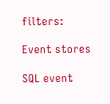filters:

Event stores

SQL event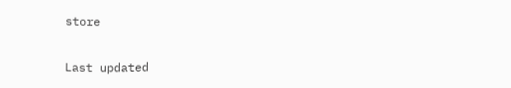store


Last updated